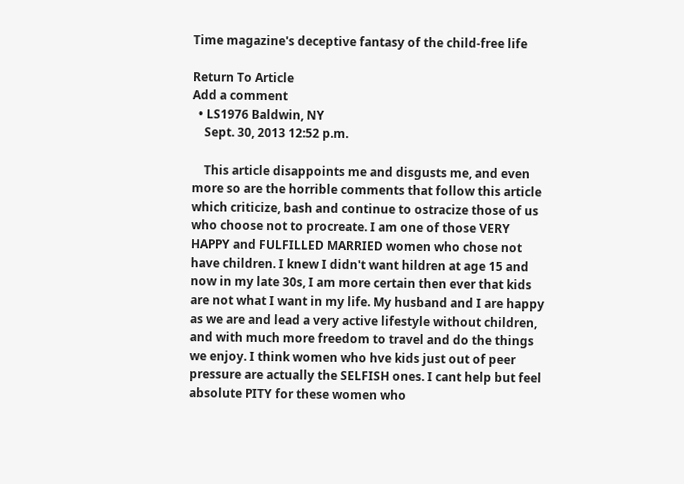Time magazine's deceptive fantasy of the child-free life

Return To Article
Add a comment
  • LS1976 Baldwin, NY
    Sept. 30, 2013 12:52 p.m.

    This article disappoints me and disgusts me, and even more so are the horrible comments that follow this article which criticize, bash and continue to ostracize those of us who choose not to procreate. I am one of those VERY HAPPY and FULFILLED MARRIED women who chose not have children. I knew I didn't want hildren at age 15 and now in my late 30s, I am more certain then ever that kids are not what I want in my life. My husband and I are happy as we are and lead a very active lifestyle without children, and with much more freedom to travel and do the things we enjoy. I think women who hve kids just out of peer pressure are actually the SELFISH ones. I cant help but feel absolute PITY for these women who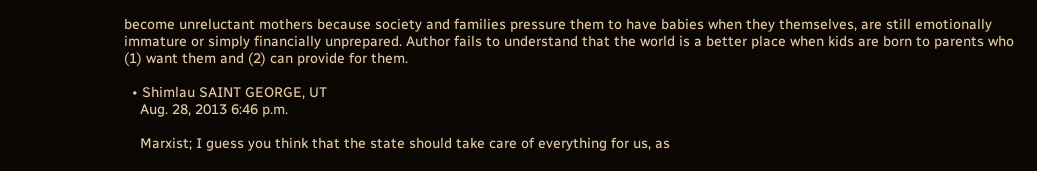become unreluctant mothers because society and families pressure them to have babies when they themselves, are still emotionally immature or simply financially unprepared. Author fails to understand that the world is a better place when kids are born to parents who (1) want them and (2) can provide for them.

  • Shimlau SAINT GEORGE, UT
    Aug. 28, 2013 6:46 p.m.

    Marxist; I guess you think that the state should take care of everything for us, as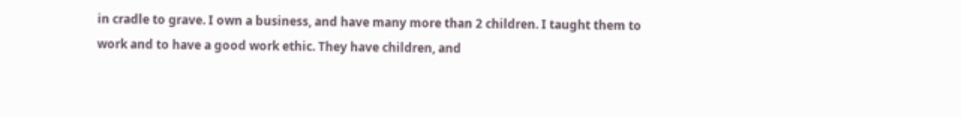in cradle to grave. I own a business, and have many more than 2 children. I taught them to work and to have a good work ethic. They have children, and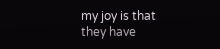my joy is that they have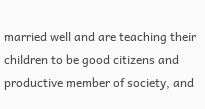married well and are teaching their children to be good citizens and productive member of society, and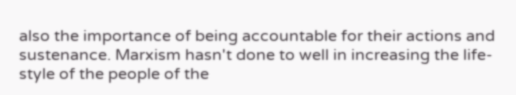also the importance of being accountable for their actions and sustenance. Marxism hasn't done to well in increasing the life-style of the people of the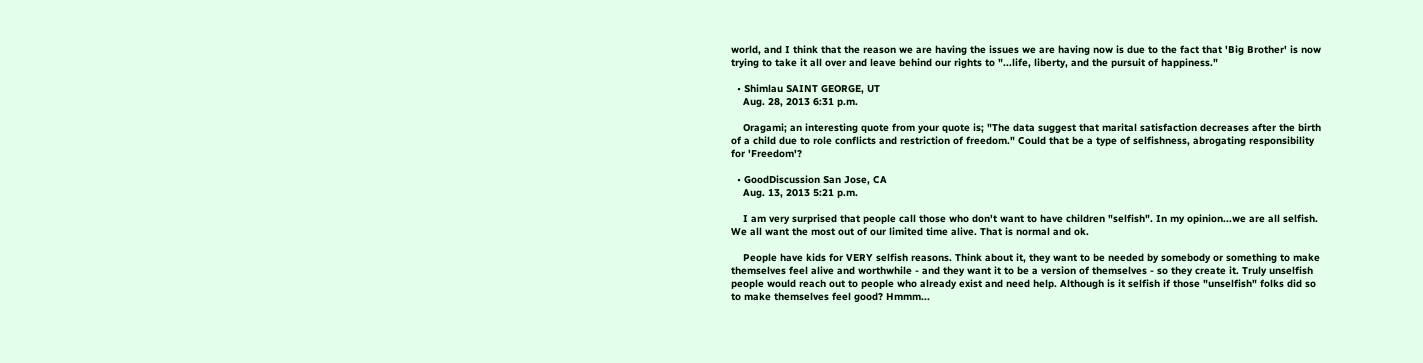world, and I think that the reason we are having the issues we are having now is due to the fact that 'Big Brother' is now trying to take it all over and leave behind our rights to "...life, liberty, and the pursuit of happiness."

  • Shimlau SAINT GEORGE, UT
    Aug. 28, 2013 6:31 p.m.

    Oragami; an interesting quote from your quote is; "The data suggest that marital satisfaction decreases after the birth of a child due to role conflicts and restriction of freedom." Could that be a type of selfishness, abrogating responsibility for 'Freedom'?

  • GoodDiscussion San Jose, CA
    Aug. 13, 2013 5:21 p.m.

    I am very surprised that people call those who don't want to have children "selfish". In my opinion...we are all selfish. We all want the most out of our limited time alive. That is normal and ok.

    People have kids for VERY selfish reasons. Think about it, they want to be needed by somebody or something to make themselves feel alive and worthwhile - and they want it to be a version of themselves - so they create it. Truly unselfish people would reach out to people who already exist and need help. Although is it selfish if those "unselfish" folks did so to make themselves feel good? Hmmm...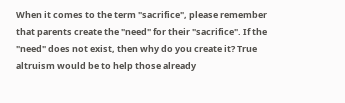When it comes to the term "sacrifice", please remember that parents create the "need" for their "sacrifice". If the "need" does not exist, then why do you create it? True altruism would be to help those already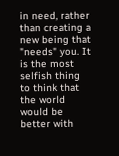in need, rather than creating a new being that "needs" you. It is the most selfish thing to think that the world would be better with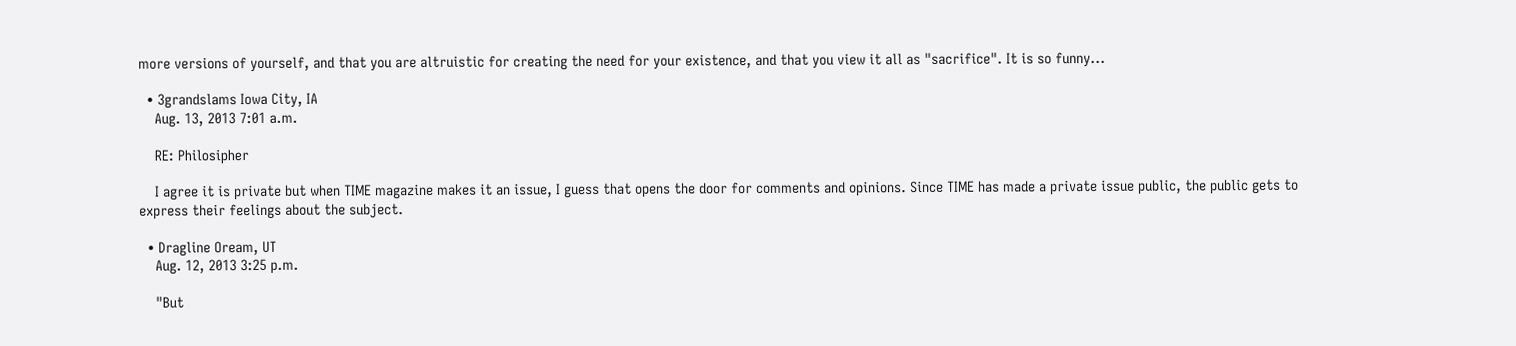more versions of yourself, and that you are altruistic for creating the need for your existence, and that you view it all as "sacrifice". It is so funny...

  • 3grandslams Iowa City, IA
    Aug. 13, 2013 7:01 a.m.

    RE: Philosipher

    I agree it is private but when TIME magazine makes it an issue, I guess that opens the door for comments and opinions. Since TIME has made a private issue public, the public gets to express their feelings about the subject.

  • Dragline Oream, UT
    Aug. 12, 2013 3:25 p.m.

    "But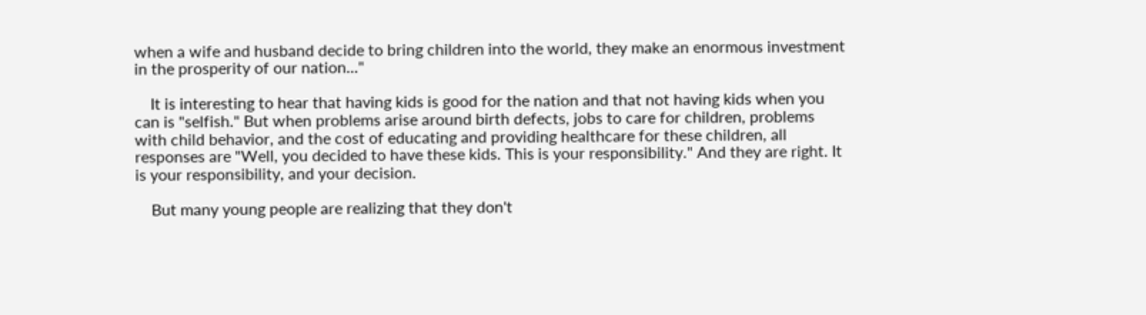when a wife and husband decide to bring children into the world, they make an enormous investment in the prosperity of our nation..."

    It is interesting to hear that having kids is good for the nation and that not having kids when you can is "selfish." But when problems arise around birth defects, jobs to care for children, problems with child behavior, and the cost of educating and providing healthcare for these children, all responses are "Well, you decided to have these kids. This is your responsibility." And they are right. It is your responsibility, and your decision.

    But many young people are realizing that they don't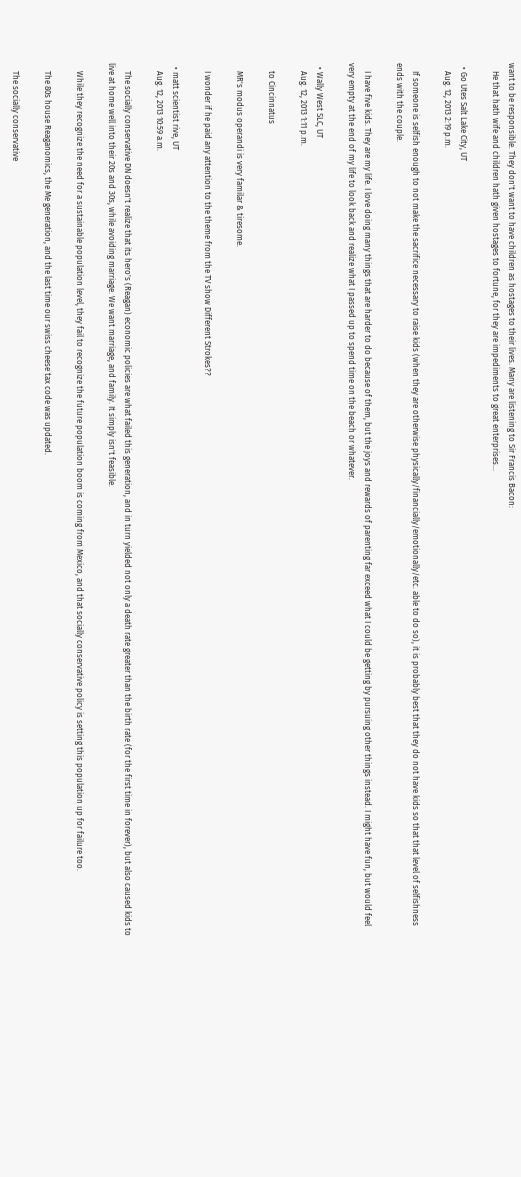want to be responsible. They don't want to have children as hostages to their lives. Many are listening to Sir Francis Bacon:
    He that hath wife and children hath given hostages to fortune, for they are impediments to great enterprises...

  • Go Utes Salt Lake City, UT
    Aug. 12, 2013 2:19 p.m.

    If someone is selfish enough to not make the sacrifice necessary to raise kids (when they are otherwise physically/financially/emotionally/etc. able to do so), it is probably best that they do not have kids so that that level of selfishness ends with the couple.

    I have five kids. They are my life. I love doing many things that are harder to do because of them, but the joys and rewards of parenting far exceed what I could be getting by pursuing other things instead. I might have fun, but would feel very empty at the end of my life to look back and realize what I passed up to spend time on the beach or whatever.

  • Wally West SLC, UT
    Aug. 12, 2013 1:11 p.m.

    to Cincinnatus

    MR's modus operandi is very familar & tiresome.

    I wonder if he paid any attention to the theme from the TV show Different Strokes??

  • matt scientist rive, UT
    Aug. 12, 2013 10:59 a.m.

    The socially conservative DN doesn't realize that its hero's (Reagan) economic policies are what failed this generation, and in turn yielded not only a death rate greater than the birth rate (for the first time in forever), but also caused kids to live at home well into their 20s and 30s, while avoiding marriage. We want marriage, and family. It simply isn't feasible.

    While they recognize the need for a sustainable population level, they fail to recognize the future population boom is coming from Mexico, and that socially conservative policy is setting this population up for failure too.

    The 80s house Reaganomics, the Me generation, and the last time our swiss cheese tax code was updated.

    The socially conservative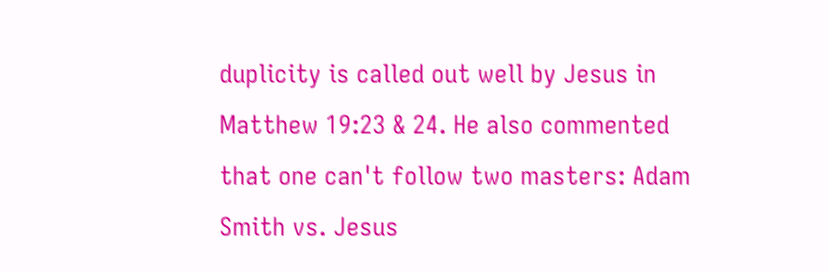duplicity is called out well by Jesus in Matthew 19:23 & 24. He also commented that one can't follow two masters: Adam Smith vs. Jesus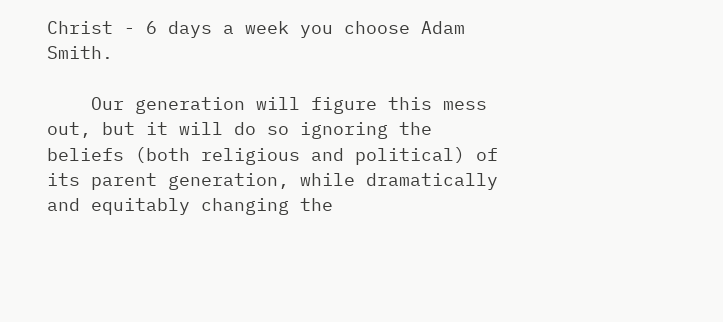Christ - 6 days a week you choose Adam Smith.

    Our generation will figure this mess out, but it will do so ignoring the beliefs (both religious and political) of its parent generation, while dramatically and equitably changing the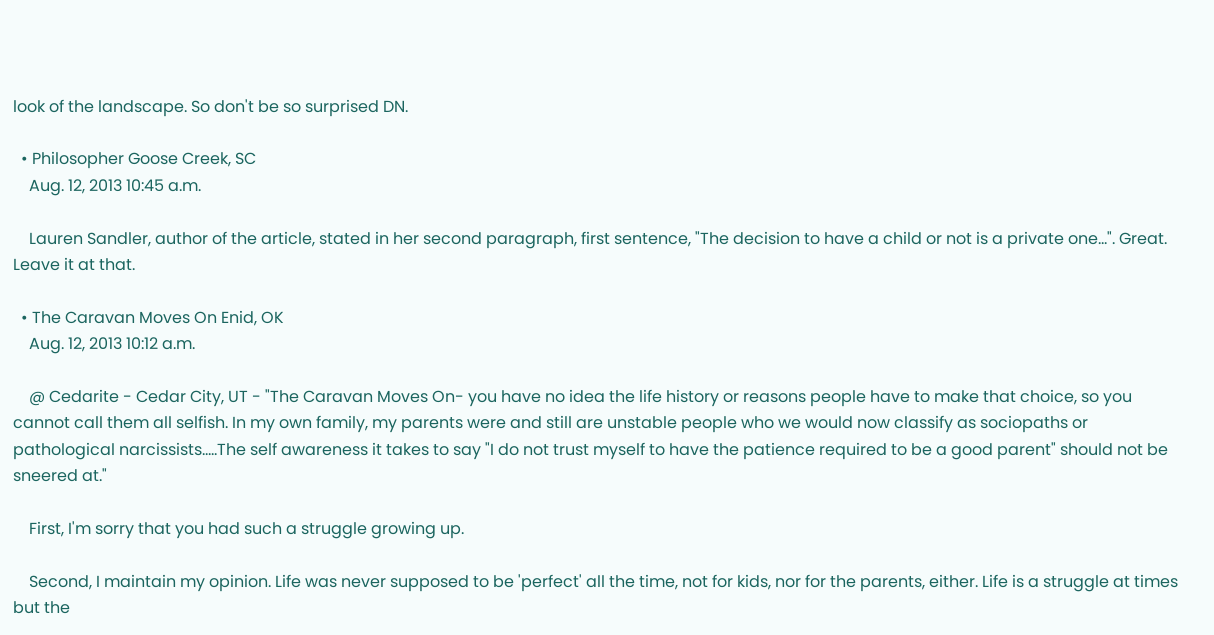look of the landscape. So don't be so surprised DN.

  • Philosopher Goose Creek, SC
    Aug. 12, 2013 10:45 a.m.

    Lauren Sandler, author of the article, stated in her second paragraph, first sentence, "The decision to have a child or not is a private one...". Great. Leave it at that.

  • The Caravan Moves On Enid, OK
    Aug. 12, 2013 10:12 a.m.

    @ Cedarite - Cedar City, UT - "The Caravan Moves On- you have no idea the life history or reasons people have to make that choice, so you cannot call them all selfish. In my own family, my parents were and still are unstable people who we would now classify as sociopaths or pathological narcissists.....The self awareness it takes to say "I do not trust myself to have the patience required to be a good parent" should not be sneered at."

    First, I'm sorry that you had such a struggle growing up.

    Second, I maintain my opinion. Life was never supposed to be 'perfect' all the time, not for kids, nor for the parents, either. Life is a struggle at times but the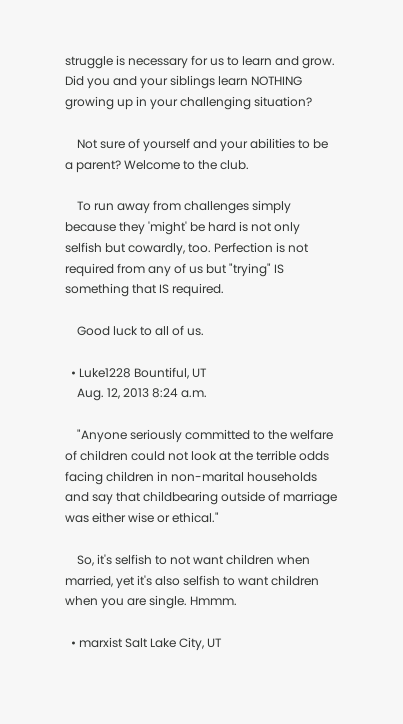struggle is necessary for us to learn and grow. Did you and your siblings learn NOTHING growing up in your challenging situation?

    Not sure of yourself and your abilities to be a parent? Welcome to the club.

    To run away from challenges simply because they 'might' be hard is not only selfish but cowardly, too. Perfection is not required from any of us but "trying" IS something that IS required.

    Good luck to all of us.

  • Luke1228 Bountiful, UT
    Aug. 12, 2013 8:24 a.m.

    "Anyone seriously committed to the welfare of children could not look at the terrible odds facing children in non-marital households and say that childbearing outside of marriage was either wise or ethical."

    So, it's selfish to not want children when married, yet it's also selfish to want children when you are single. Hmmm.

  • marxist Salt Lake City, UT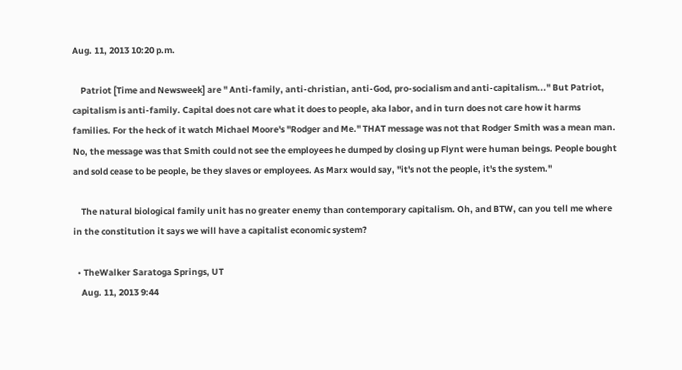Aug. 11, 2013 10:20 p.m.

    Patriot [Time and Newsweek] are " Anti-family, anti-christian, anti-God, pro-socialism and anti-capitalism..." But Patriot, capitalism is anti-family. Capital does not care what it does to people, aka labor, and in turn does not care how it harms families. For the heck of it watch Michael Moore's "Rodger and Me." THAT message was not that Rodger Smith was a mean man. No, the message was that Smith could not see the employees he dumped by closing up Flynt were human beings. People bought and sold cease to be people, be they slaves or employees. As Marx would say, "it's not the people, it's the system."

    The natural biological family unit has no greater enemy than contemporary capitalism. Oh, and BTW, can you tell me where in the constitution it says we will have a capitalist economic system?

  • TheWalker Saratoga Springs, UT
    Aug. 11, 2013 9:44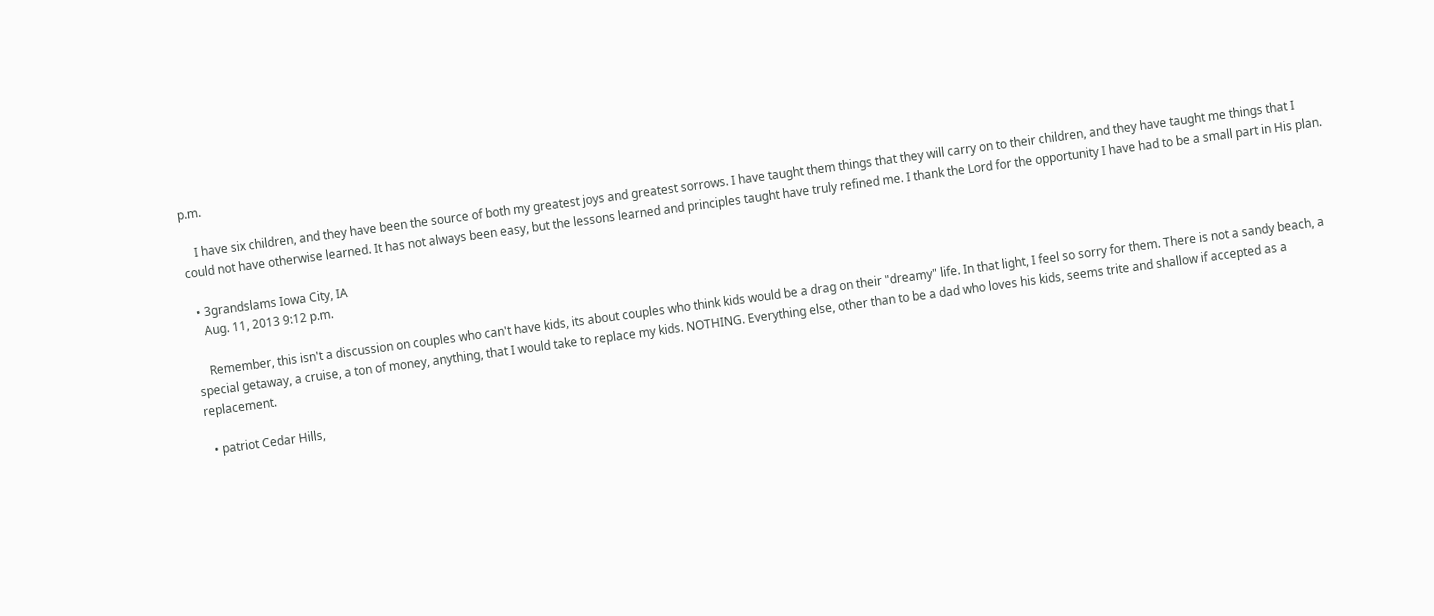p.m.

    I have six children, and they have been the source of both my greatest joys and greatest sorrows. I have taught them things that they will carry on to their children, and they have taught me things that I could not have otherwise learned. It has not always been easy, but the lessons learned and principles taught have truly refined me. I thank the Lord for the opportunity I have had to be a small part in His plan.

  • 3grandslams Iowa City, IA
    Aug. 11, 2013 9:12 p.m.

    Remember, this isn't a discussion on couples who can't have kids, its about couples who think kids would be a drag on their "dreamy" life. In that light, I feel so sorry for them. There is not a sandy beach, a special getaway, a cruise, a ton of money, anything, that I would take to replace my kids. NOTHING. Everything else, other than to be a dad who loves his kids, seems trite and shallow if accepted as a replacement.

  • patriot Cedar Hills,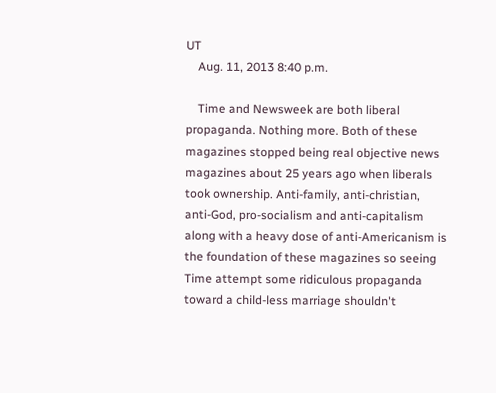UT
    Aug. 11, 2013 8:40 p.m.

    Time and Newsweek are both liberal propaganda. Nothing more. Both of these magazines stopped being real objective news magazines about 25 years ago when liberals took ownership. Anti-family, anti-christian, anti-God, pro-socialism and anti-capitalism along with a heavy dose of anti-Americanism is the foundation of these magazines so seeing Time attempt some ridiculous propaganda toward a child-less marriage shouldn't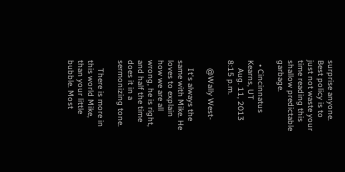surprise anyone. Best policy is to just not waste your time reading this shallow predictable garbage.

  • Cincinnatus Kearns, UT
    Aug. 11, 2013 8:15 p.m.

    @Wally West-

    It's always the same with Mike. He loves to explain how we are all wrong, he is right, and half the time does it in a sermonizing tone.

    There is more in this world Mike, than your little bubble. Most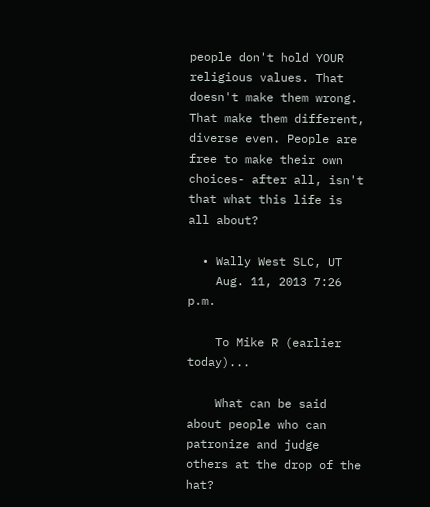people don't hold YOUR religious values. That doesn't make them wrong. That make them different, diverse even. People are free to make their own choices- after all, isn't that what this life is all about?

  • Wally West SLC, UT
    Aug. 11, 2013 7:26 p.m.

    To Mike R (earlier today)...

    What can be said about people who can patronize and judge others at the drop of the hat?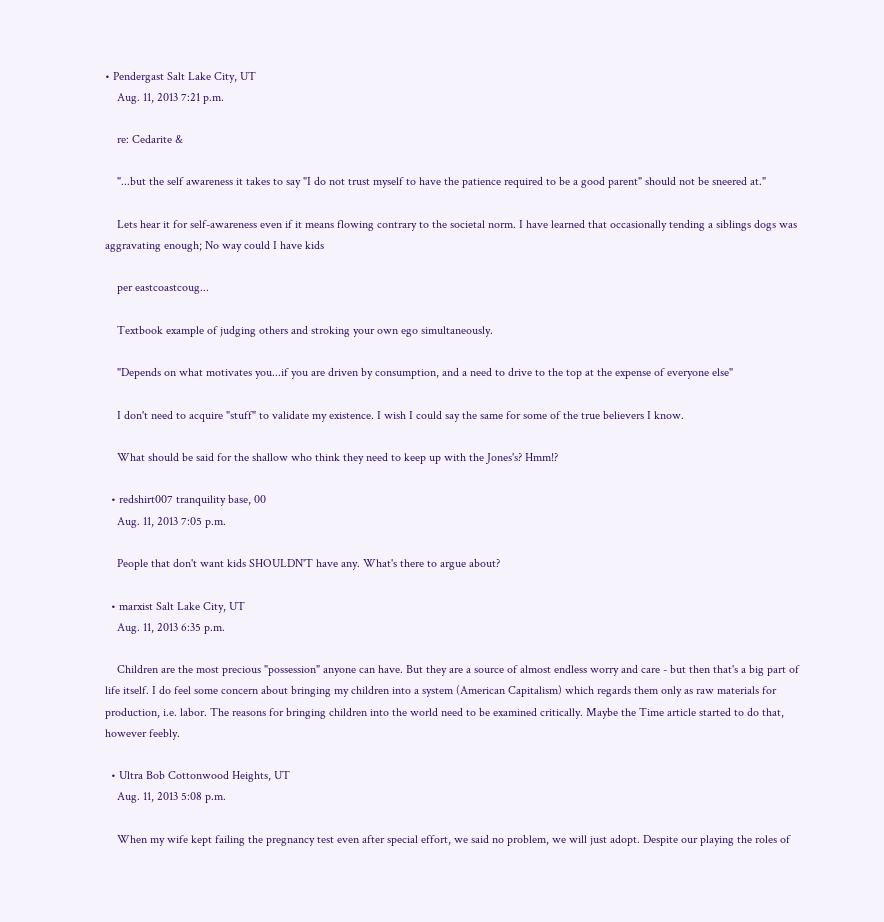• Pendergast Salt Lake City, UT
    Aug. 11, 2013 7:21 p.m.

    re: Cedarite &

    "...but the self awareness it takes to say "I do not trust myself to have the patience required to be a good parent" should not be sneered at."

    Lets hear it for self-awareness even if it means flowing contrary to the societal norm. I have learned that occasionally tending a siblings dogs was aggravating enough; No way could I have kids

    per eastcoastcoug...

    Textbook example of judging others and stroking your own ego simultaneously.

    "Depends on what motivates you...if you are driven by consumption, and a need to drive to the top at the expense of everyone else"

    I don't need to acquire "stuff" to validate my existence. I wish I could say the same for some of the true believers I know.

    What should be said for the shallow who think they need to keep up with the Jones's? Hmm!?

  • redshirt007 tranquility base, 00
    Aug. 11, 2013 7:05 p.m.

    People that don't want kids SHOULDN'T have any. What's there to argue about?

  • marxist Salt Lake City, UT
    Aug. 11, 2013 6:35 p.m.

    Children are the most precious "possession" anyone can have. But they are a source of almost endless worry and care - but then that's a big part of life itself. I do feel some concern about bringing my children into a system (American Capitalism) which regards them only as raw materials for production, i.e. labor. The reasons for bringing children into the world need to be examined critically. Maybe the Time article started to do that, however feebly.

  • Ultra Bob Cottonwood Heights, UT
    Aug. 11, 2013 5:08 p.m.

    When my wife kept failing the pregnancy test even after special effort, we said no problem, we will just adopt. Despite our playing the roles of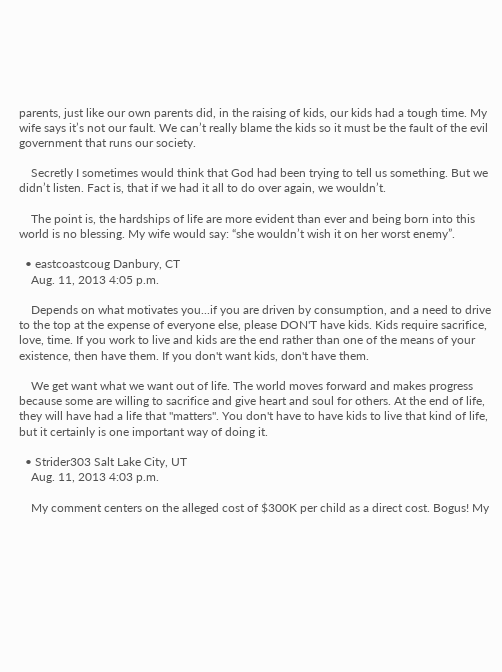parents, just like our own parents did, in the raising of kids, our kids had a tough time. My wife says it’s not our fault. We can’t really blame the kids so it must be the fault of the evil government that runs our society.

    Secretly I sometimes would think that God had been trying to tell us something. But we didn’t listen. Fact is, that if we had it all to do over again, we wouldn’t.

    The point is, the hardships of life are more evident than ever and being born into this world is no blessing. My wife would say: “she wouldn’t wish it on her worst enemy”.

  • eastcoastcoug Danbury, CT
    Aug. 11, 2013 4:05 p.m.

    Depends on what motivates you...if you are driven by consumption, and a need to drive to the top at the expense of everyone else, please DON'T have kids. Kids require sacrifice, love, time. If you work to live and kids are the end rather than one of the means of your existence, then have them. If you don't want kids, don't have them.

    We get want what we want out of life. The world moves forward and makes progress because some are willing to sacrifice and give heart and soul for others. At the end of life, they will have had a life that "matters". You don't have to have kids to live that kind of life, but it certainly is one important way of doing it.

  • Strider303 Salt Lake City, UT
    Aug. 11, 2013 4:03 p.m.

    My comment centers on the alleged cost of $300K per child as a direct cost. Bogus! My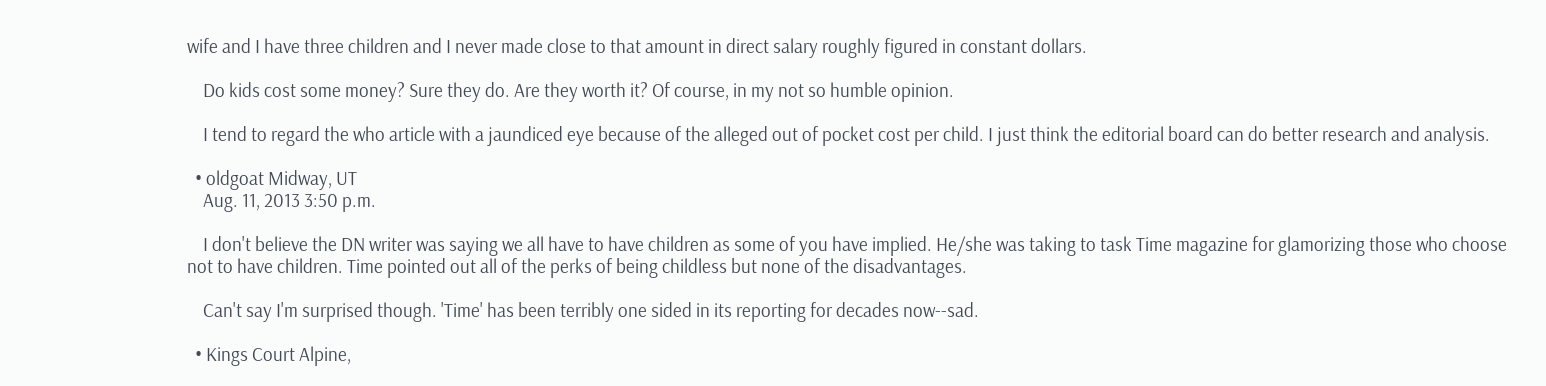wife and I have three children and I never made close to that amount in direct salary roughly figured in constant dollars.

    Do kids cost some money? Sure they do. Are they worth it? Of course, in my not so humble opinion.

    I tend to regard the who article with a jaundiced eye because of the alleged out of pocket cost per child. I just think the editorial board can do better research and analysis.

  • oldgoat Midway, UT
    Aug. 11, 2013 3:50 p.m.

    I don't believe the DN writer was saying we all have to have children as some of you have implied. He/she was taking to task Time magazine for glamorizing those who choose not to have children. Time pointed out all of the perks of being childless but none of the disadvantages.

    Can't say I'm surprised though. 'Time' has been terribly one sided in its reporting for decades now--sad.

  • Kings Court Alpine,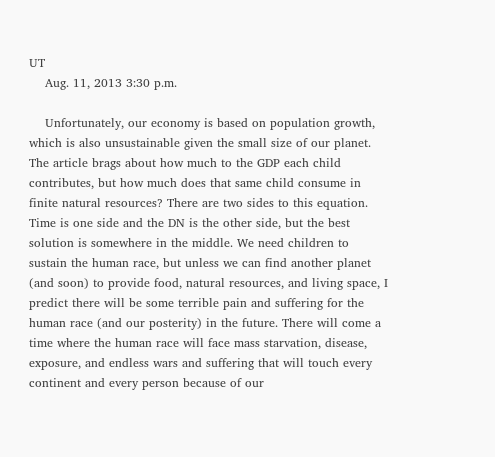UT
    Aug. 11, 2013 3:30 p.m.

    Unfortunately, our economy is based on population growth, which is also unsustainable given the small size of our planet. The article brags about how much to the GDP each child contributes, but how much does that same child consume in finite natural resources? There are two sides to this equation. Time is one side and the DN is the other side, but the best solution is somewhere in the middle. We need children to sustain the human race, but unless we can find another planet (and soon) to provide food, natural resources, and living space, I predict there will be some terrible pain and suffering for the human race (and our posterity) in the future. There will come a time where the human race will face mass starvation, disease, exposure, and endless wars and suffering that will touch every continent and every person because of our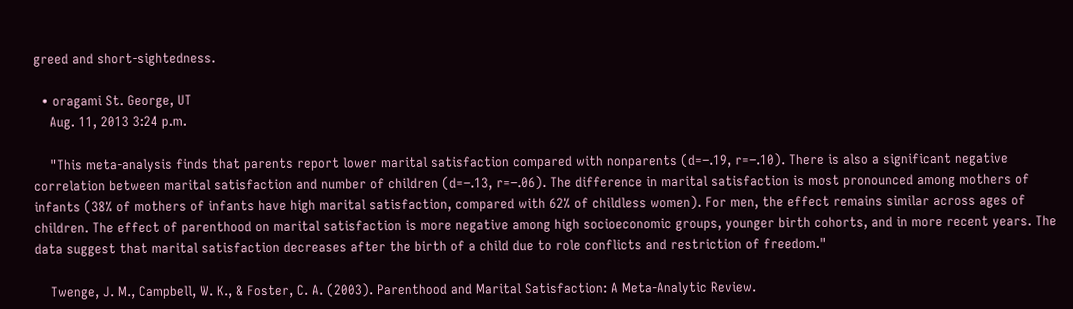greed and short-sightedness.

  • oragami St. George, UT
    Aug. 11, 2013 3:24 p.m.

    "This meta-analysis finds that parents report lower marital satisfaction compared with nonparents (d=−.19, r=−.10). There is also a significant negative correlation between marital satisfaction and number of children (d=−.13, r=−.06). The difference in marital satisfaction is most pronounced among mothers of infants (38% of mothers of infants have high marital satisfaction, compared with 62% of childless women). For men, the effect remains similar across ages of children. The effect of parenthood on marital satisfaction is more negative among high socioeconomic groups, younger birth cohorts, and in more recent years. The data suggest that marital satisfaction decreases after the birth of a child due to role conflicts and restriction of freedom."

    Twenge, J. M., Campbell, W. K., & Foster, C. A. (2003). Parenthood and Marital Satisfaction: A Meta‐Analytic Review.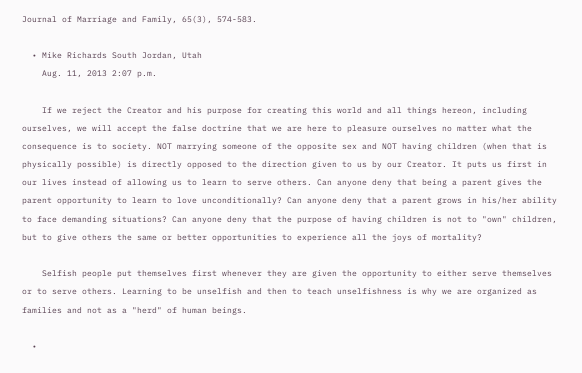Journal of Marriage and Family, 65(3), 574-583.

  • Mike Richards South Jordan, Utah
    Aug. 11, 2013 2:07 p.m.

    If we reject the Creator and his purpose for creating this world and all things hereon, including ourselves, we will accept the false doctrine that we are here to pleasure ourselves no matter what the consequence is to society. NOT marrying someone of the opposite sex and NOT having children (when that is physically possible) is directly opposed to the direction given to us by our Creator. It puts us first in our lives instead of allowing us to learn to serve others. Can anyone deny that being a parent gives the parent opportunity to learn to love unconditionally? Can anyone deny that a parent grows in his/her ability to face demanding situations? Can anyone deny that the purpose of having children is not to "own" children, but to give others the same or better opportunities to experience all the joys of mortality?

    Selfish people put themselves first whenever they are given the opportunity to either serve themselves or to serve others. Learning to be unselfish and then to teach unselfishness is why we are organized as families and not as a "herd" of human beings.

  •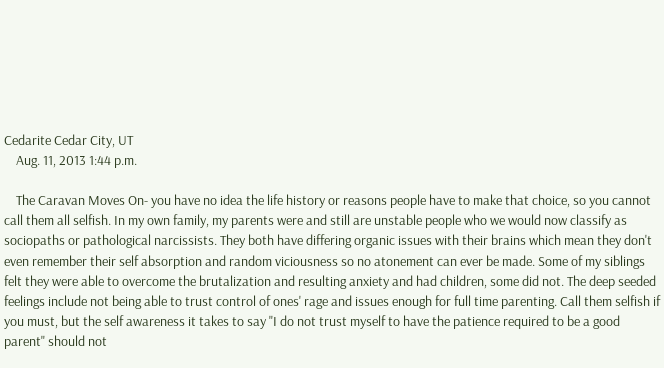Cedarite Cedar City, UT
    Aug. 11, 2013 1:44 p.m.

    The Caravan Moves On- you have no idea the life history or reasons people have to make that choice, so you cannot call them all selfish. In my own family, my parents were and still are unstable people who we would now classify as sociopaths or pathological narcissists. They both have differing organic issues with their brains which mean they don't even remember their self absorption and random viciousness so no atonement can ever be made. Some of my siblings felt they were able to overcome the brutalization and resulting anxiety and had children, some did not. The deep seeded feelings include not being able to trust control of ones' rage and issues enough for full time parenting. Call them selfish if you must, but the self awareness it takes to say "I do not trust myself to have the patience required to be a good parent" should not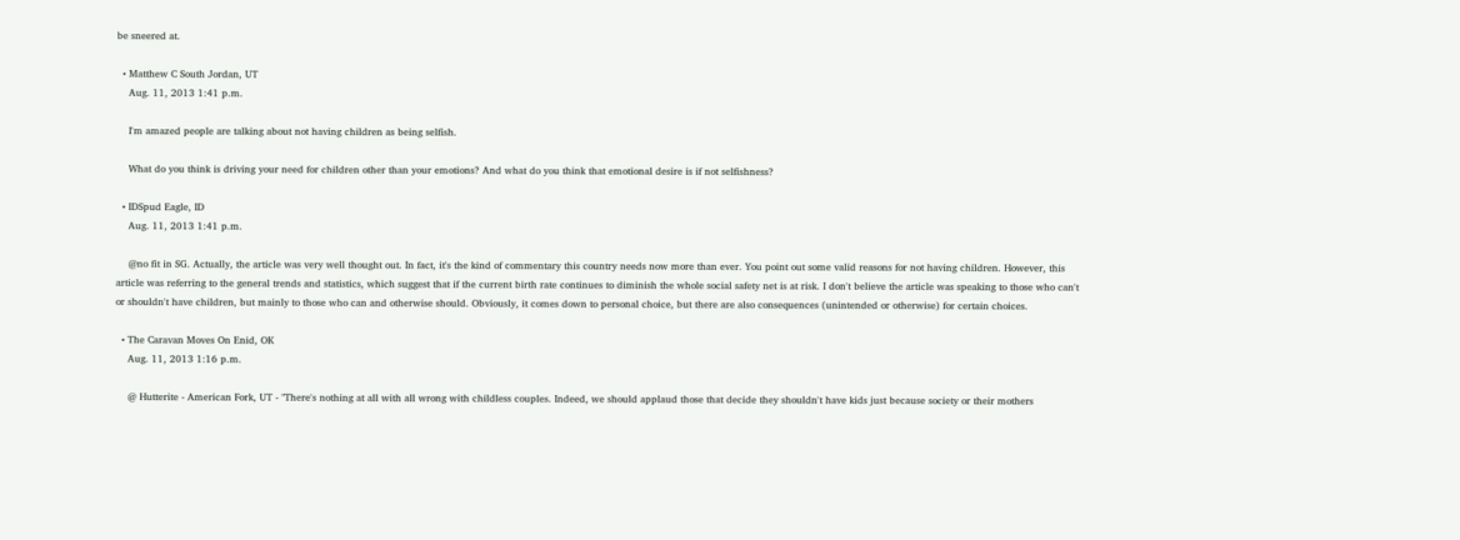be sneered at.

  • Matthew C South Jordan, UT
    Aug. 11, 2013 1:41 p.m.

    I'm amazed people are talking about not having children as being selfish.

    What do you think is driving your need for children other than your emotions? And what do you think that emotional desire is if not selfishness?

  • IDSpud Eagle, ID
    Aug. 11, 2013 1:41 p.m.

    @no fit in SG. Actually, the article was very well thought out. In fact, it's the kind of commentary this country needs now more than ever. You point out some valid reasons for not having children. However, this article was referring to the general trends and statistics, which suggest that if the current birth rate continues to diminish the whole social safety net is at risk. I don't believe the article was speaking to those who can't or shouldn't have children, but mainly to those who can and otherwise should. Obviously, it comes down to personal choice, but there are also consequences (unintended or otherwise) for certain choices.

  • The Caravan Moves On Enid, OK
    Aug. 11, 2013 1:16 p.m.

    @ Hutterite - American Fork, UT - "There's nothing at all with all wrong with childless couples. Indeed, we should applaud those that decide they shouldn't have kids just because society or their mothers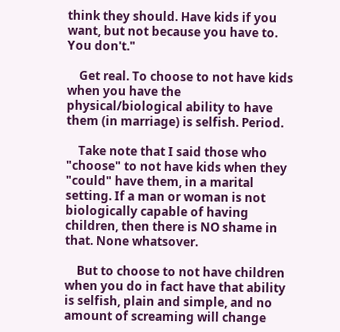think they should. Have kids if you want, but not because you have to. You don't."

    Get real. To choose to not have kids when you have the physical/biological ability to have them (in marriage) is selfish. Period.

    Take note that I said those who "choose" to not have kids when they "could" have them, in a marital setting. If a man or woman is not biologically capable of having children, then there is NO shame in that. None whatsover.

    But to choose to not have children when you do in fact have that ability is selfish, plain and simple, and no amount of screaming will change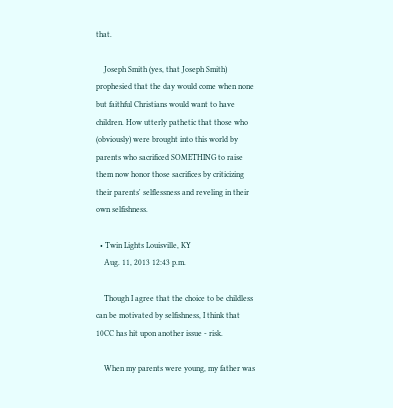that.

    Joseph Smith (yes, that Joseph Smith) prophesied that the day would come when none but faithful Christians would want to have children. How utterly pathetic that those who (obviously) were brought into this world by parents who sacrificed SOMETHING to raise them now honor those sacrifices by criticizing their parents' selflessness and reveling in their own selfishness.

  • Twin Lights Louisville, KY
    Aug. 11, 2013 12:43 p.m.

    Though I agree that the choice to be childless can be motivated by selfishness, I think that 10CC has hit upon another issue - risk.

    When my parents were young, my father was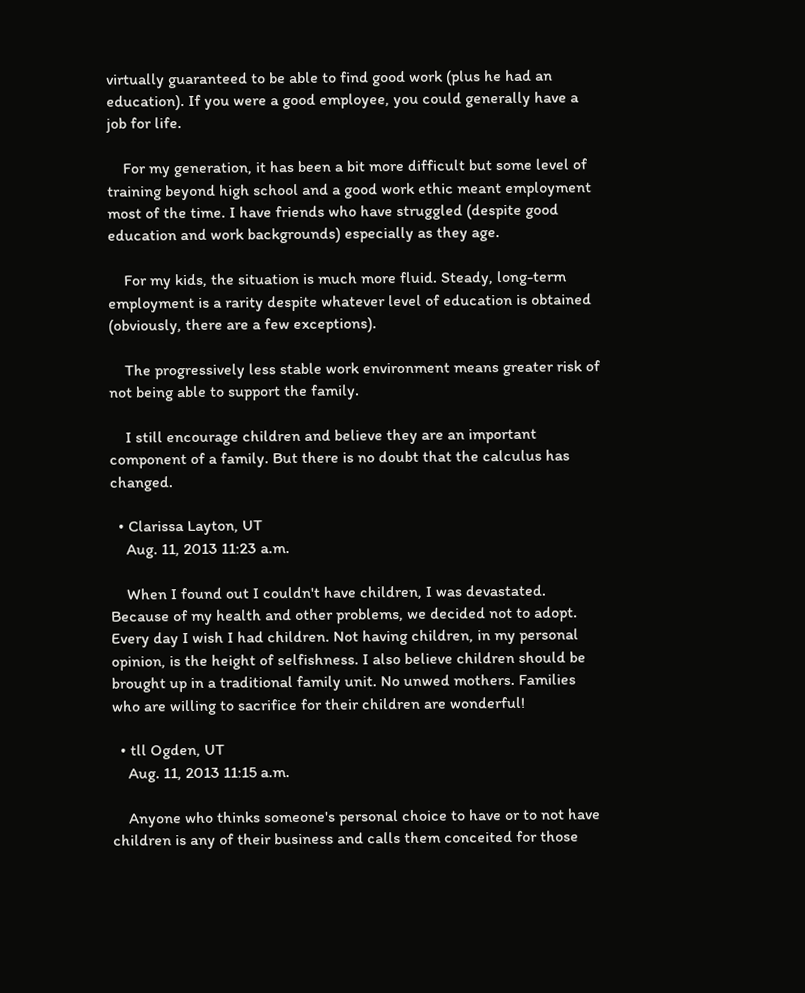virtually guaranteed to be able to find good work (plus he had an education). If you were a good employee, you could generally have a job for life.

    For my generation, it has been a bit more difficult but some level of training beyond high school and a good work ethic meant employment most of the time. I have friends who have struggled (despite good education and work backgrounds) especially as they age.

    For my kids, the situation is much more fluid. Steady, long-term employment is a rarity despite whatever level of education is obtained (obviously, there are a few exceptions).

    The progressively less stable work environment means greater risk of not being able to support the family.

    I still encourage children and believe they are an important component of a family. But there is no doubt that the calculus has changed.

  • Clarissa Layton, UT
    Aug. 11, 2013 11:23 a.m.

    When I found out I couldn't have children, I was devastated. Because of my health and other problems, we decided not to adopt. Every day I wish I had children. Not having children, in my personal opinion, is the height of selfishness. I also believe children should be brought up in a traditional family unit. No unwed mothers. Families who are willing to sacrifice for their children are wonderful!

  • tll Ogden, UT
    Aug. 11, 2013 11:15 a.m.

    Anyone who thinks someone's personal choice to have or to not have children is any of their business and calls them conceited for those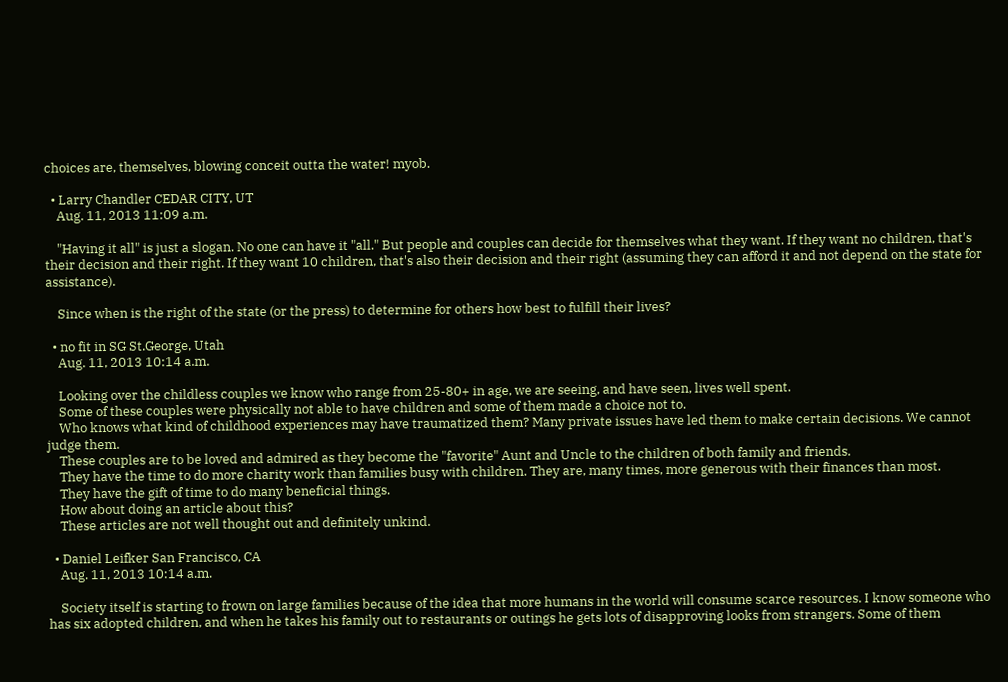choices are, themselves, blowing conceit outta the water! myob.

  • Larry Chandler CEDAR CITY, UT
    Aug. 11, 2013 11:09 a.m.

    "Having it all" is just a slogan. No one can have it "all." But people and couples can decide for themselves what they want. If they want no children, that's their decision and their right. If they want 10 children, that's also their decision and their right (assuming they can afford it and not depend on the state for assistance).

    Since when is the right of the state (or the press) to determine for others how best to fulfill their lives?

  • no fit in SG St.George, Utah
    Aug. 11, 2013 10:14 a.m.

    Looking over the childless couples we know who range from 25-80+ in age, we are seeing, and have seen, lives well spent.
    Some of these couples were physically not able to have children and some of them made a choice not to.
    Who knows what kind of childhood experiences may have traumatized them? Many private issues have led them to make certain decisions. We cannot judge them.
    These couples are to be loved and admired as they become the "favorite" Aunt and Uncle to the children of both family and friends.
    They have the time to do more charity work than families busy with children. They are, many times, more generous with their finances than most.
    They have the gift of time to do many beneficial things.
    How about doing an article about this?
    These articles are not well thought out and definitely unkind.

  • Daniel Leifker San Francisco, CA
    Aug. 11, 2013 10:14 a.m.

    Society itself is starting to frown on large families because of the idea that more humans in the world will consume scarce resources. I know someone who has six adopted children, and when he takes his family out to restaurants or outings he gets lots of disapproving looks from strangers. Some of them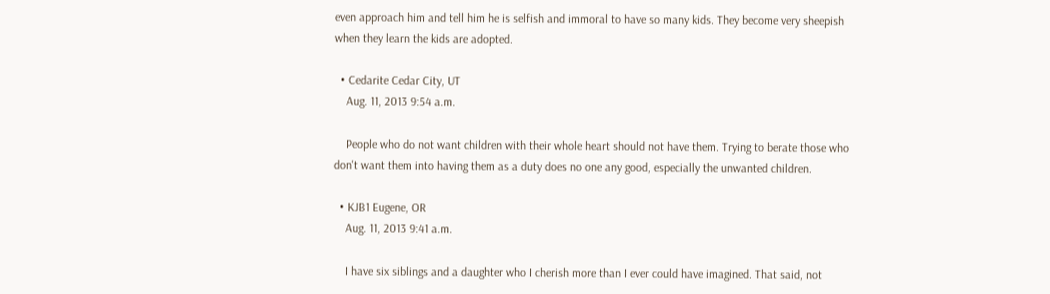even approach him and tell him he is selfish and immoral to have so many kids. They become very sheepish when they learn the kids are adopted.

  • Cedarite Cedar City, UT
    Aug. 11, 2013 9:54 a.m.

    People who do not want children with their whole heart should not have them. Trying to berate those who don't want them into having them as a duty does no one any good, especially the unwanted children.

  • KJB1 Eugene, OR
    Aug. 11, 2013 9:41 a.m.

    I have six siblings and a daughter who I cherish more than I ever could have imagined. That said, not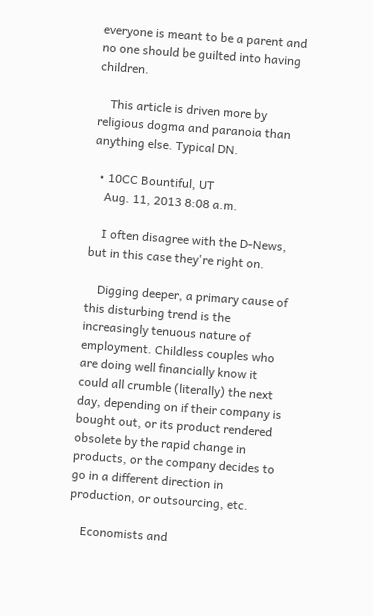everyone is meant to be a parent and no one should be guilted into having children.

    This article is driven more by religious dogma and paranoia than anything else. Typical DN.

  • 10CC Bountiful, UT
    Aug. 11, 2013 8:08 a.m.

    I often disagree with the D-News, but in this case they're right on.

    Digging deeper, a primary cause of this disturbing trend is the increasingly tenuous nature of employment. Childless couples who are doing well financially know it could all crumble (literally) the next day, depending on if their company is bought out, or its product rendered obsolete by the rapid change in products, or the company decides to go in a different direction in production, or outsourcing, etc.

    Economists and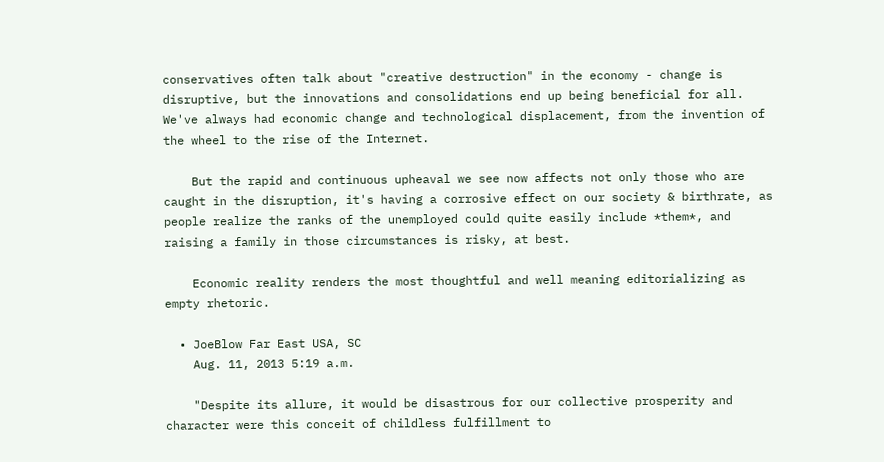conservatives often talk about "creative destruction" in the economy - change is disruptive, but the innovations and consolidations end up being beneficial for all. We've always had economic change and technological displacement, from the invention of the wheel to the rise of the Internet.

    But the rapid and continuous upheaval we see now affects not only those who are caught in the disruption, it's having a corrosive effect on our society & birthrate, as people realize the ranks of the unemployed could quite easily include *them*, and raising a family in those circumstances is risky, at best.

    Economic reality renders the most thoughtful and well meaning editorializing as empty rhetoric.

  • JoeBlow Far East USA, SC
    Aug. 11, 2013 5:19 a.m.

    "Despite its allure, it would be disastrous for our collective prosperity and character were this conceit of childless fulfillment to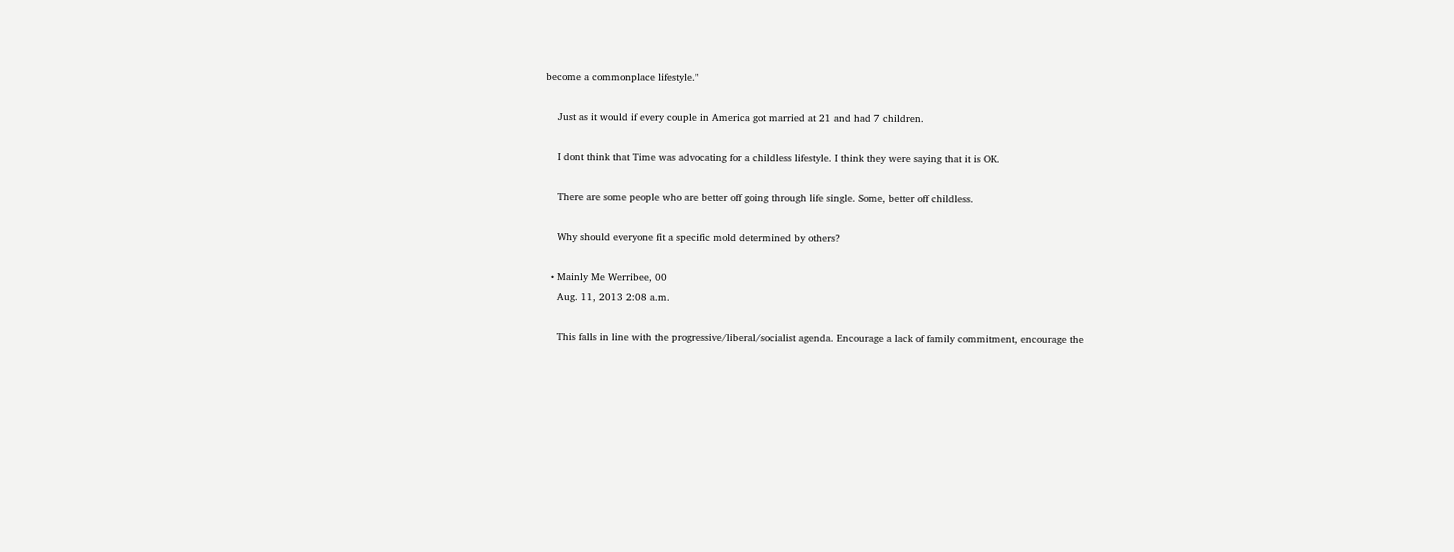become a commonplace lifestyle."

    Just as it would if every couple in America got married at 21 and had 7 children.

    I dont think that Time was advocating for a childless lifestyle. I think they were saying that it is OK.

    There are some people who are better off going through life single. Some, better off childless.

    Why should everyone fit a specific mold determined by others?

  • Mainly Me Werribee, 00
    Aug. 11, 2013 2:08 a.m.

    This falls in line with the progressive/liberal/socialist agenda. Encourage a lack of family commitment, encourage the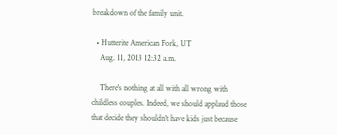breakdown of the family unit.

  • Hutterite American Fork, UT
    Aug. 11, 2013 12:32 a.m.

    There's nothing at all with all wrong with childless couples. Indeed, we should applaud those that decide they shouldn't have kids just because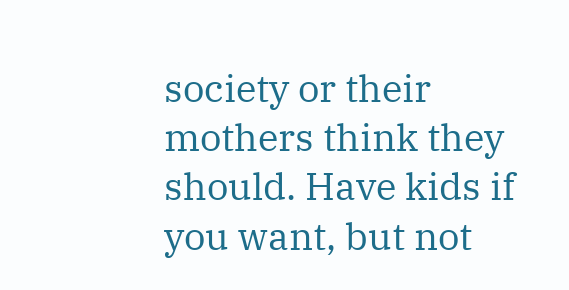society or their mothers think they should. Have kids if you want, but not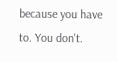because you have to. You don't.